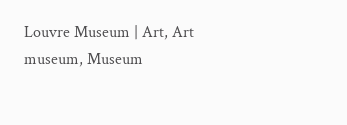Louvre Museum | Art, Art museum, Museum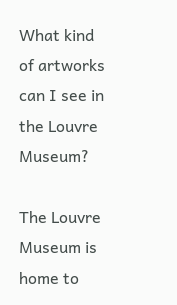What kind of artworks can I see in the Louvre Museum?

The Louvre Museum is home to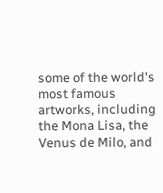some of the world's most famous artworks, including the Mona Lisa, the Venus de Milo, and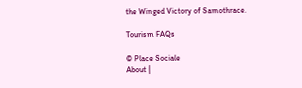the Winged Victory of Samothrace.

Tourism FAQs

© Place Sociale
About |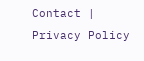Contact | Privacy Policy